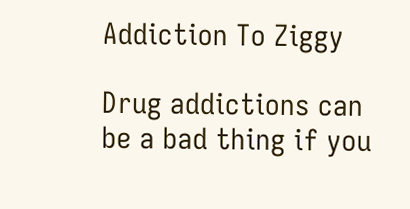Addiction To Ziggy

Drug addictions can be a bad thing if you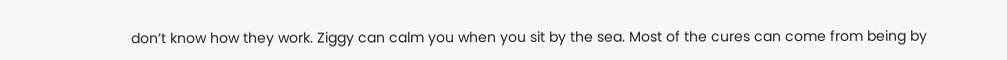don’t know how they work. Ziggy can calm you when you sit by the sea. Most of the cures can come from being by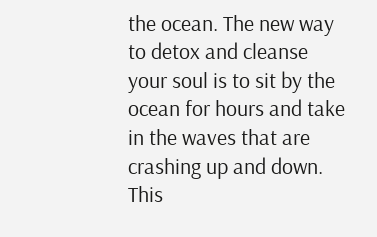the ocean. The new way to detox and cleanse your soul is to sit by the ocean for hours and take in the waves that are crashing up and down. This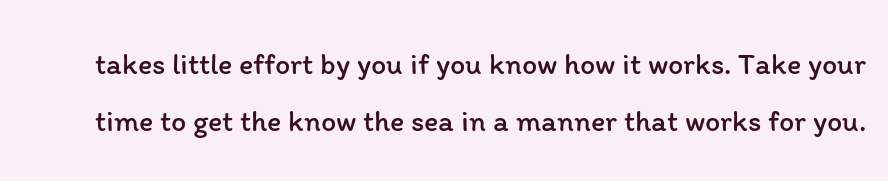takes little effort by you if you know how it works. Take your time to get the know the sea in a manner that works for you.